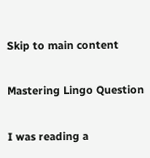Skip to main content

Mastering Lingo Question

I was reading a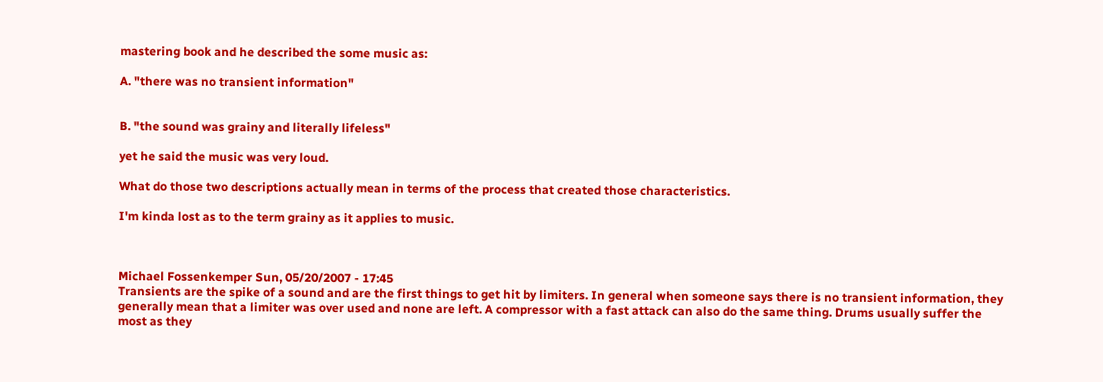mastering book and he described the some music as:

A. "there was no transient information"


B. "the sound was grainy and literally lifeless"

yet he said the music was very loud.

What do those two descriptions actually mean in terms of the process that created those characteristics.

I'm kinda lost as to the term grainy as it applies to music.



Michael Fossenkemper Sun, 05/20/2007 - 17:45
Transients are the spike of a sound and are the first things to get hit by limiters. In general when someone says there is no transient information, they generally mean that a limiter was over used and none are left. A compressor with a fast attack can also do the same thing. Drums usually suffer the most as they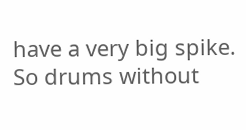have a very big spike. So drums without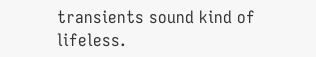transients sound kind of lifeless.